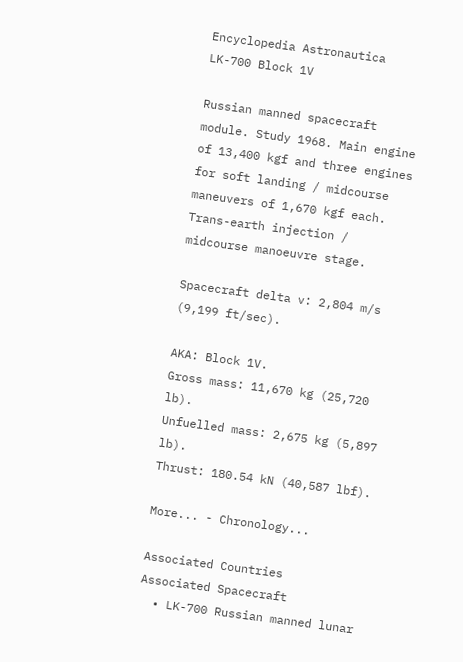Encyclopedia Astronautica
LK-700 Block 1V

Russian manned spacecraft module. Study 1968. Main engine of 13,400 kgf and three engines for soft landing / midcourse maneuvers of 1,670 kgf each. Trans-earth injection / midcourse manoeuvre stage.

Spacecraft delta v: 2,804 m/s (9,199 ft/sec).

AKA: Block 1V.
Gross mass: 11,670 kg (25,720 lb).
Unfuelled mass: 2,675 kg (5,897 lb).
Thrust: 180.54 kN (40,587 lbf).

More... - Chronology...

Associated Countries
Associated Spacecraft
  • LK-700 Russian manned lunar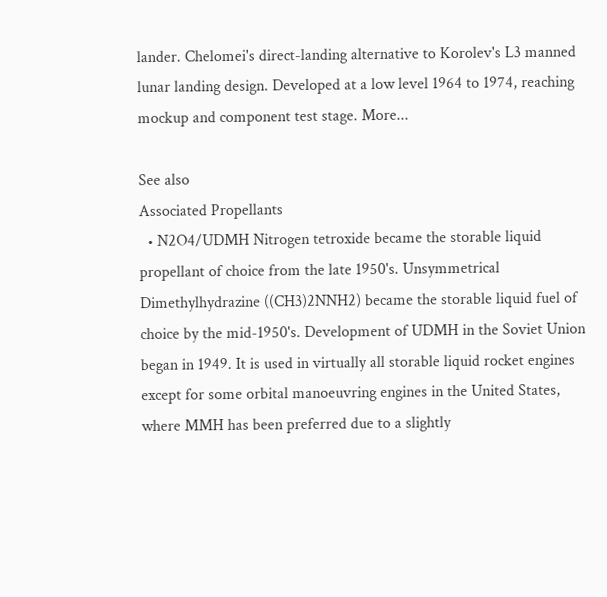lander. Chelomei's direct-landing alternative to Korolev's L3 manned lunar landing design. Developed at a low level 1964 to 1974, reaching mockup and component test stage. More...

See also
Associated Propellants
  • N2O4/UDMH Nitrogen tetroxide became the storable liquid propellant of choice from the late 1950's. Unsymmetrical Dimethylhydrazine ((CH3)2NNH2) became the storable liquid fuel of choice by the mid-1950's. Development of UDMH in the Soviet Union began in 1949. It is used in virtually all storable liquid rocket engines except for some orbital manoeuvring engines in the United States, where MMH has been preferred due to a slightly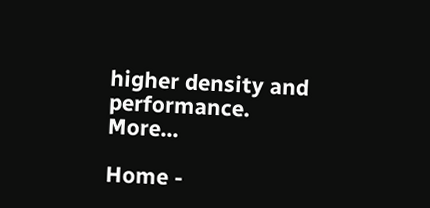higher density and performance. More...

Home -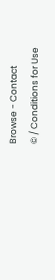Browse - Contact
© / Conditions for Use